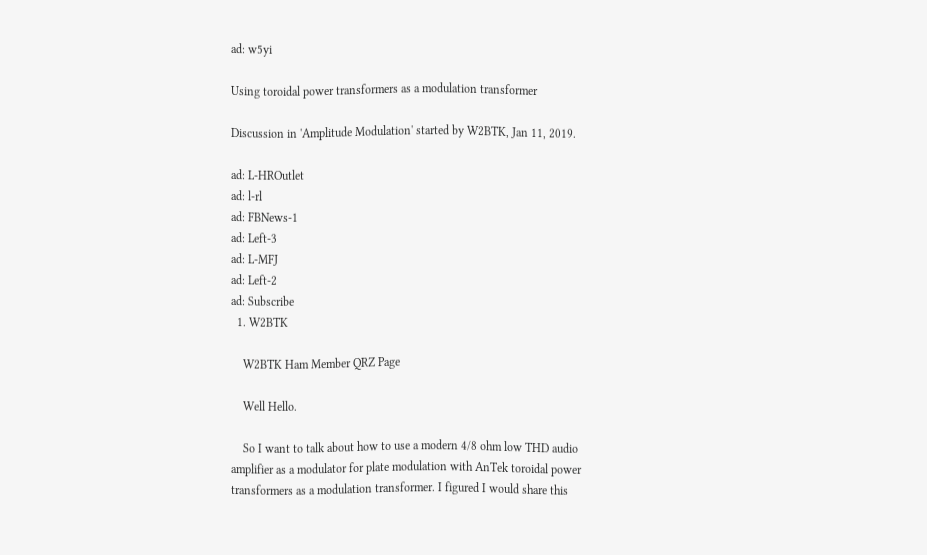ad: w5yi

Using toroidal power transformers as a modulation transformer

Discussion in 'Amplitude Modulation' started by W2BTK, Jan 11, 2019.

ad: L-HROutlet
ad: l-rl
ad: FBNews-1
ad: Left-3
ad: L-MFJ
ad: Left-2
ad: Subscribe
  1. W2BTK

    W2BTK Ham Member QRZ Page

    Well Hello.

    So I want to talk about how to use a modern 4/8 ohm low THD audio amplifier as a modulator for plate modulation with AnTek toroidal power transformers as a modulation transformer. I figured I would share this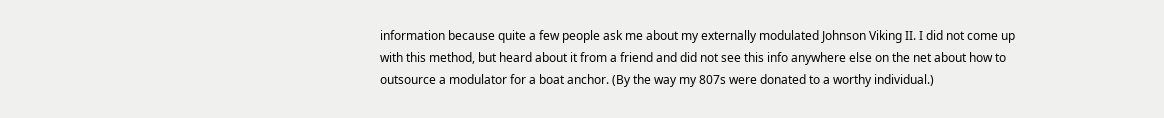information because quite a few people ask me about my externally modulated Johnson Viking II. I did not come up with this method, but heard about it from a friend and did not see this info anywhere else on the net about how to outsource a modulator for a boat anchor. (By the way my 807s were donated to a worthy individual.)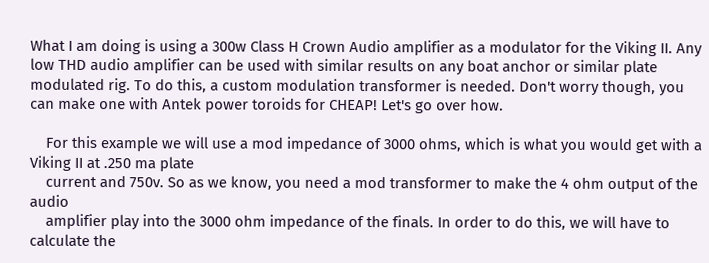What I am doing is using a 300w Class H Crown Audio amplifier as a modulator for the Viking II. Any low THD audio amplifier can be used with similar results on any boat anchor or similar plate modulated rig. To do this, a custom modulation transformer is needed. Don't worry though, you can make one with Antek power toroids for CHEAP! Let's go over how.

    For this example we will use a mod impedance of 3000 ohms, which is what you would get with a Viking II at .250 ma plate
    current and 750v. So as we know, you need a mod transformer to make the 4 ohm output of the audio
    amplifier play into the 3000 ohm impedance of the finals. In order to do this, we will have to calculate the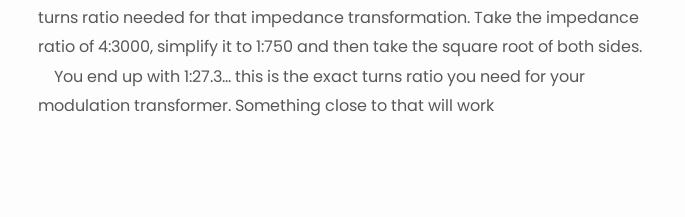turns ratio needed for that impedance transformation. Take the impedance ratio of 4:3000, simplify it to 1:750 and then take the square root of both sides.
    You end up with 1:27.3... this is the exact turns ratio you need for your modulation transformer. Something close to that will work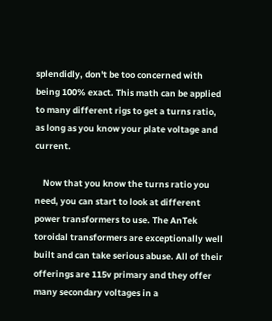splendidly, don't be too concerned with being 100% exact. This math can be applied to many different rigs to get a turns ratio, as long as you know your plate voltage and current.

    Now that you know the turns ratio you need, you can start to look at different power transformers to use. The AnTek toroidal transformers are exceptionally well built and can take serious abuse. All of their offerings are 115v primary and they offer many secondary voltages in a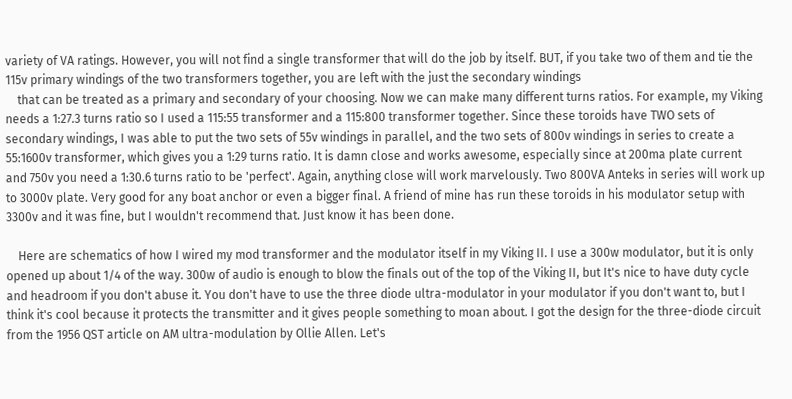variety of VA ratings. However, you will not find a single transformer that will do the job by itself. BUT, if you take two of them and tie the 115v primary windings of the two transformers together, you are left with the just the secondary windings
    that can be treated as a primary and secondary of your choosing. Now we can make many different turns ratios. For example, my Viking needs a 1:27.3 turns ratio so I used a 115:55 transformer and a 115:800 transformer together. Since these toroids have TWO sets of secondary windings, I was able to put the two sets of 55v windings in parallel, and the two sets of 800v windings in series to create a 55:1600v transformer, which gives you a 1:29 turns ratio. It is damn close and works awesome, especially since at 200ma plate current and 750v you need a 1:30.6 turns ratio to be 'perfect'. Again, anything close will work marvelously. Two 800VA Anteks in series will work up to 3000v plate. Very good for any boat anchor or even a bigger final. A friend of mine has run these toroids in his modulator setup with 3300v and it was fine, but I wouldn't recommend that. Just know it has been done.

    Here are schematics of how I wired my mod transformer and the modulator itself in my Viking II. I use a 300w modulator, but it is only opened up about 1/4 of the way. 300w of audio is enough to blow the finals out of the top of the Viking II, but It's nice to have duty cycle and headroom if you don't abuse it. You don't have to use the three diode ultra-modulator in your modulator if you don't want to, but I think it's cool because it protects the transmitter and it gives people something to moan about. I got the design for the three-diode circuit from the 1956 QST article on AM ultra-modulation by Ollie Allen. Let's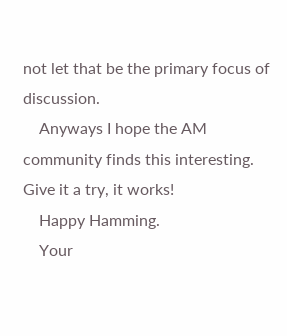not let that be the primary focus of discussion.
    Anyways I hope the AM community finds this interesting. Give it a try, it works!
    Happy Hamming.
    Your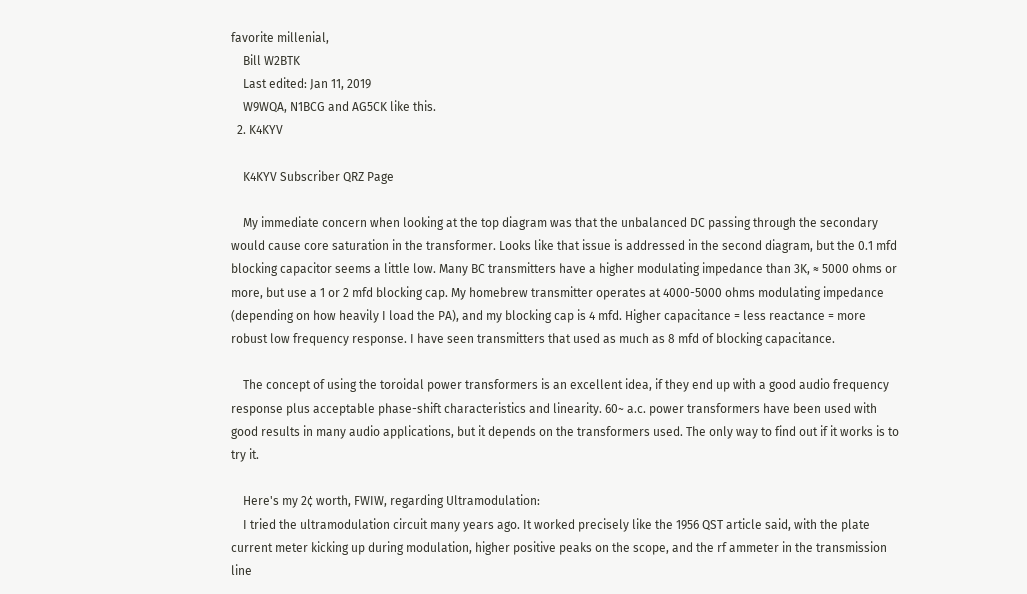favorite millenial,
    Bill W2BTK
    Last edited: Jan 11, 2019
    W9WQA, N1BCG and AG5CK like this.
  2. K4KYV

    K4KYV Subscriber QRZ Page

    My immediate concern when looking at the top diagram was that the unbalanced DC passing through the secondary would cause core saturation in the transformer. Looks like that issue is addressed in the second diagram, but the 0.1 mfd blocking capacitor seems a little low. Many BC transmitters have a higher modulating impedance than 3K, ≈ 5000 ohms or more, but use a 1 or 2 mfd blocking cap. My homebrew transmitter operates at 4000-5000 ohms modulating impedance (depending on how heavily I load the PA), and my blocking cap is 4 mfd. Higher capacitance = less reactance = more robust low frequency response. I have seen transmitters that used as much as 8 mfd of blocking capacitance.

    The concept of using the toroidal power transformers is an excellent idea, if they end up with a good audio frequency response plus acceptable phase-shift characteristics and linearity. 60~ a.c. power transformers have been used with good results in many audio applications, but it depends on the transformers used. The only way to find out if it works is to try it.

    Here's my 2¢ worth, FWIW, regarding Ultramodulation:
    I tried the ultramodulation circuit many years ago. It worked precisely like the 1956 QST article said, with the plate current meter kicking up during modulation, higher positive peaks on the scope, and the rf ammeter in the transmission line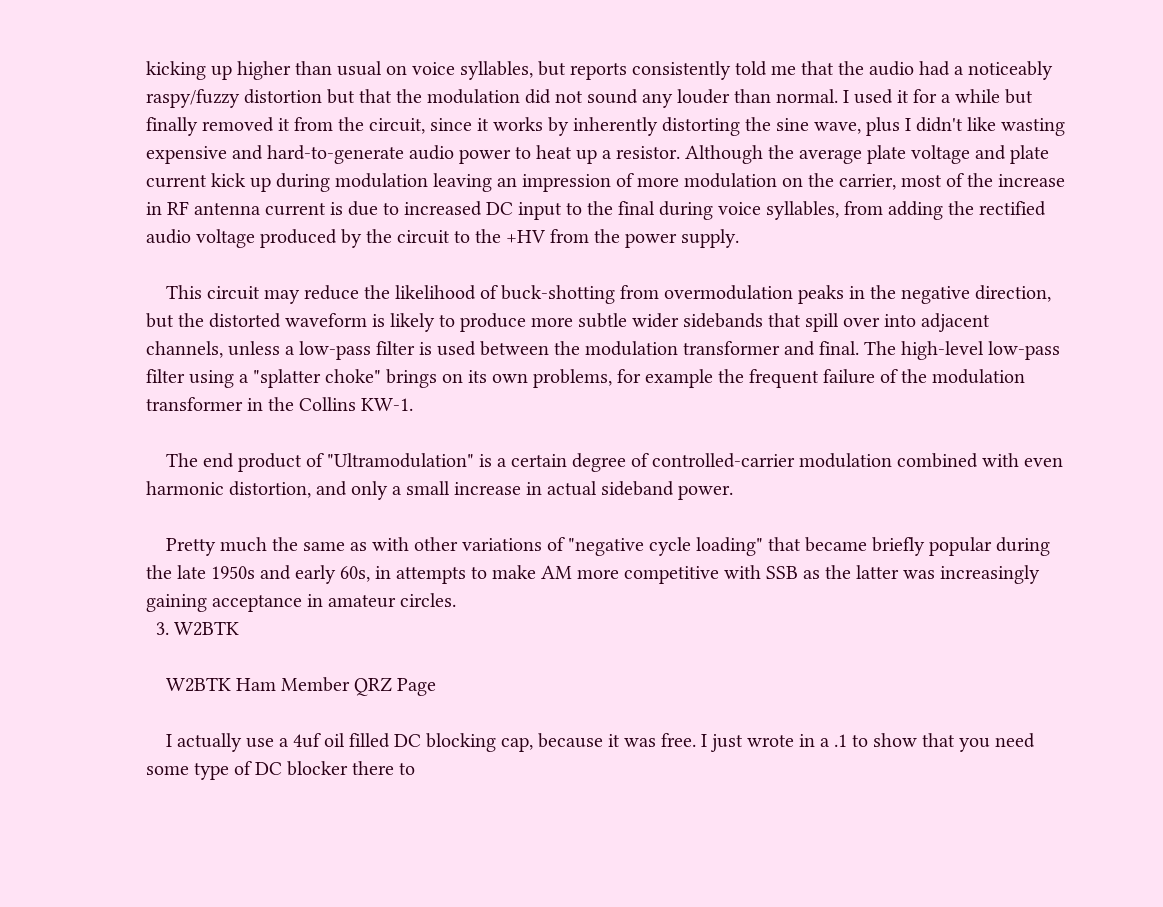kicking up higher than usual on voice syllables, but reports consistently told me that the audio had a noticeably raspy/fuzzy distortion but that the modulation did not sound any louder than normal. I used it for a while but finally removed it from the circuit, since it works by inherently distorting the sine wave, plus I didn't like wasting expensive and hard-to-generate audio power to heat up a resistor. Although the average plate voltage and plate current kick up during modulation leaving an impression of more modulation on the carrier, most of the increase in RF antenna current is due to increased DC input to the final during voice syllables, from adding the rectified audio voltage produced by the circuit to the +HV from the power supply.

    This circuit may reduce the likelihood of buck-shotting from overmodulation peaks in the negative direction, but the distorted waveform is likely to produce more subtle wider sidebands that spill over into adjacent channels, unless a low-pass filter is used between the modulation transformer and final. The high-level low-pass filter using a "splatter choke" brings on its own problems, for example the frequent failure of the modulation transformer in the Collins KW-1.

    The end product of "Ultramodulation" is a certain degree of controlled-carrier modulation combined with even harmonic distortion, and only a small increase in actual sideband power.

    Pretty much the same as with other variations of "negative cycle loading" that became briefly popular during the late 1950s and early 60s, in attempts to make AM more competitive with SSB as the latter was increasingly gaining acceptance in amateur circles.
  3. W2BTK

    W2BTK Ham Member QRZ Page

    I actually use a 4uf oil filled DC blocking cap, because it was free. I just wrote in a .1 to show that you need some type of DC blocker there to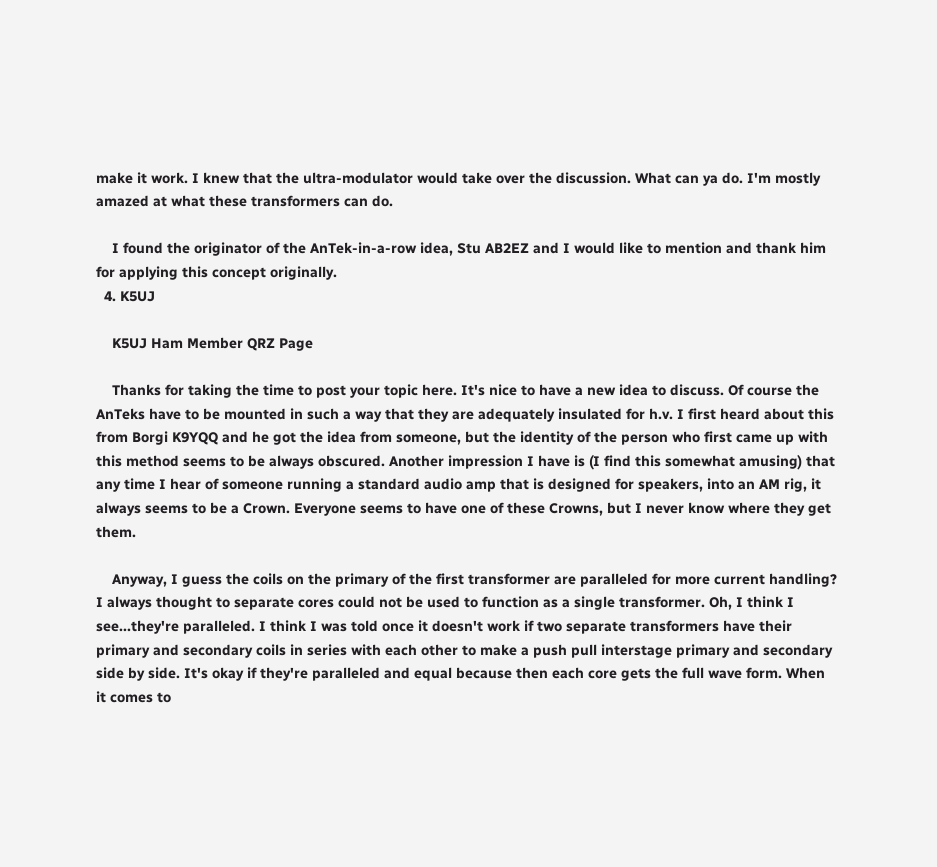make it work. I knew that the ultra-modulator would take over the discussion. What can ya do. I'm mostly amazed at what these transformers can do.

    I found the originator of the AnTek-in-a-row idea, Stu AB2EZ and I would like to mention and thank him for applying this concept originally.
  4. K5UJ

    K5UJ Ham Member QRZ Page

    Thanks for taking the time to post your topic here. It's nice to have a new idea to discuss. Of course the AnTeks have to be mounted in such a way that they are adequately insulated for h.v. I first heard about this from Borgi K9YQQ and he got the idea from someone, but the identity of the person who first came up with this method seems to be always obscured. Another impression I have is (I find this somewhat amusing) that any time I hear of someone running a standard audio amp that is designed for speakers, into an AM rig, it always seems to be a Crown. Everyone seems to have one of these Crowns, but I never know where they get them.

    Anyway, I guess the coils on the primary of the first transformer are paralleled for more current handling? I always thought to separate cores could not be used to function as a single transformer. Oh, I think I see...they're paralleled. I think I was told once it doesn't work if two separate transformers have their primary and secondary coils in series with each other to make a push pull interstage primary and secondary side by side. It's okay if they're paralleled and equal because then each core gets the full wave form. When it comes to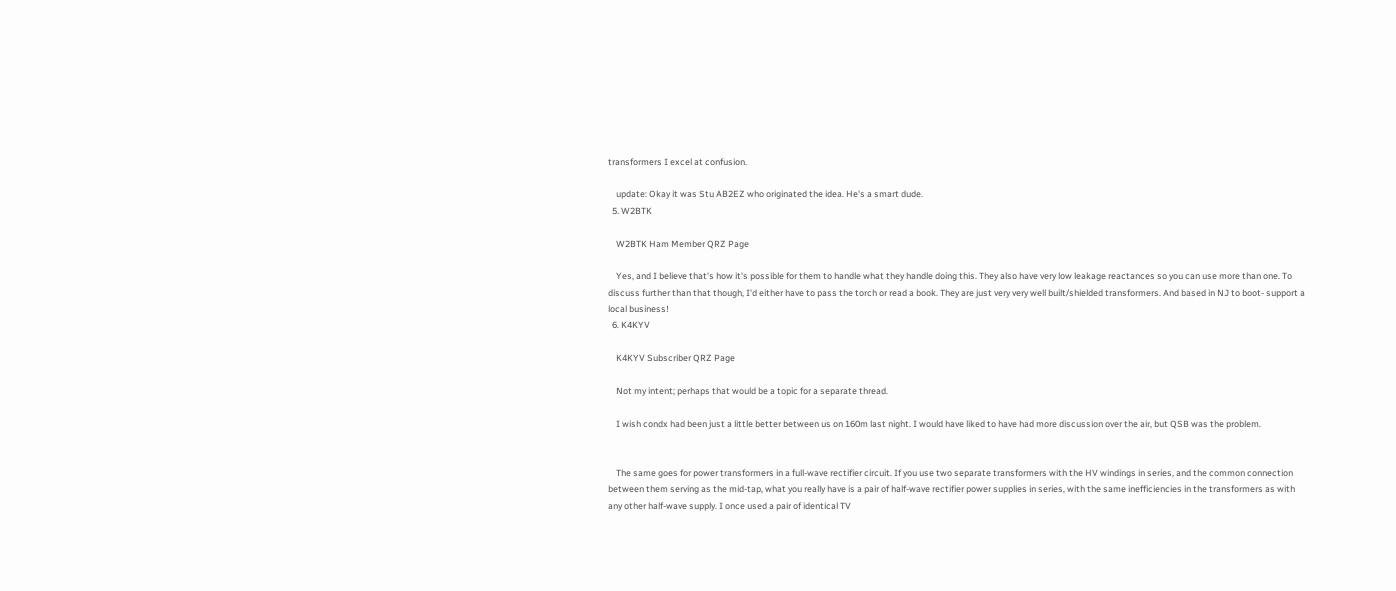transformers I excel at confusion.

    update: Okay it was Stu AB2EZ who originated the idea. He's a smart dude.
  5. W2BTK

    W2BTK Ham Member QRZ Page

    Yes, and I believe that's how it's possible for them to handle what they handle doing this. They also have very low leakage reactances so you can use more than one. To discuss further than that though, I'd either have to pass the torch or read a book. They are just very very well built/shielded transformers. And based in NJ to boot- support a local business!
  6. K4KYV

    K4KYV Subscriber QRZ Page

    Not my intent; perhaps that would be a topic for a separate thread.

    I wish condx had been just a little better between us on 160m last night. I would have liked to have had more discussion over the air, but QSB was the problem.


    The same goes for power transformers in a full-wave rectifier circuit. If you use two separate transformers with the HV windings in series, and the common connection between them serving as the mid-tap, what you really have is a pair of half-wave rectifier power supplies in series, with the same inefficiencies in the transformers as with any other half-wave supply. I once used a pair of identical TV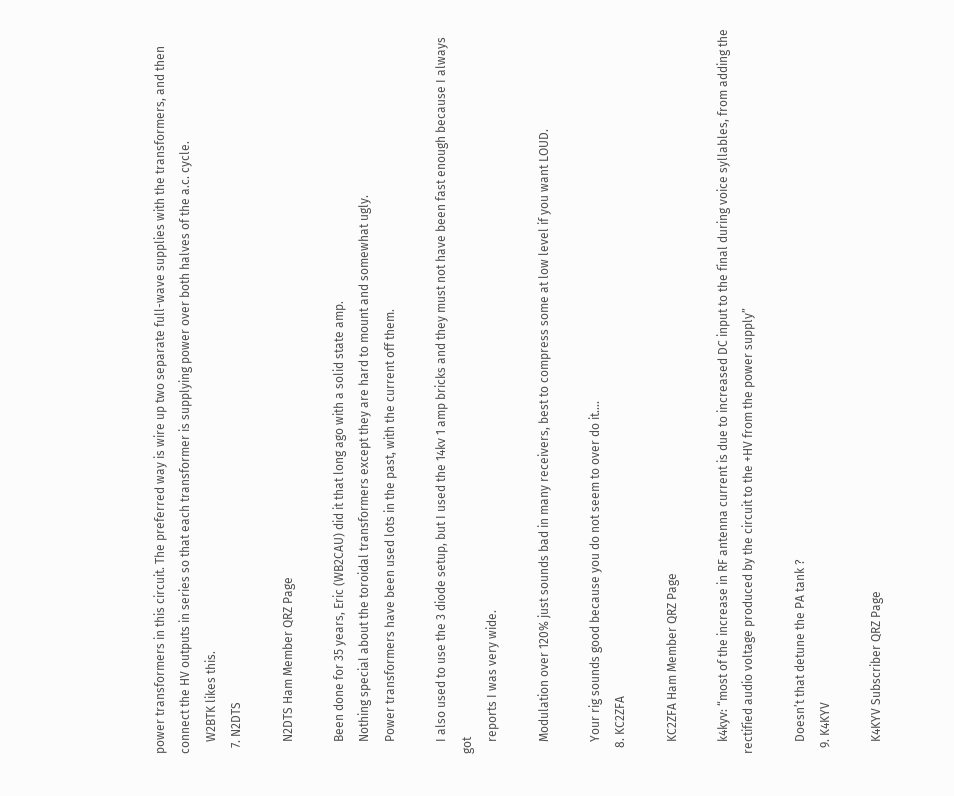power transformers in this circuit. The preferred way is wire up two separate full-wave supplies with the transformers, and then connect the HV outputs in series so that each transformer is supplying power over both halves of the a.c. cycle.
    W2BTK likes this.
  7. N2DTS

    N2DTS Ham Member QRZ Page

    Been done for 35 years, Eric (WB2CAU) did it that long ago with a solid state amp.
    Nothing special about the toroidal transformers except they are hard to mount and somewhat ugly.
    Power transformers have been used lots in the past, with the current off them.

    I also used to use the 3 diode setup, but I used the 14kv 1 amp bricks and they must not have been fast enough because I always got
    reports I was very wide.

    Modulation over 120% just sounds bad in many receivers, best to compress some at low level if you want LOUD.

    Your rig sounds good because you do not seem to over do it....
  8. KC2ZFA

    KC2ZFA Ham Member QRZ Page

    k4kyv: “most of the increase in RF antenna current is due to increased DC input to the final during voice syllables, from adding the rectified audio voltage produced by the circuit to the +HV from the power supply”

    Doesn’t that detune the PA tank ?
  9. K4KYV

    K4KYV Subscriber QRZ Page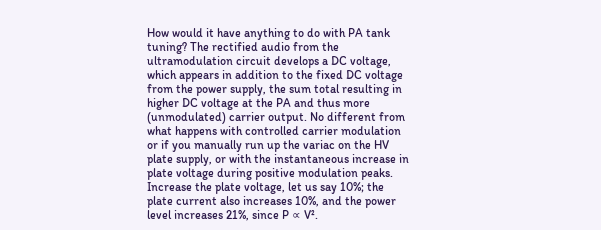How would it have anything to do with PA tank tuning? The rectified audio from the ultramodulation circuit develops a DC voltage, which appears in addition to the fixed DC voltage from the power supply, the sum total resulting in higher DC voltage at the PA and thus more (unmodulated) carrier output. No different from what happens with controlled carrier modulation or if you manually run up the variac on the HV plate supply, or with the instantaneous increase in plate voltage during positive modulation peaks. Increase the plate voltage, let us say 10%; the plate current also increases 10%, and the power level increases 21%, since P ∝ V².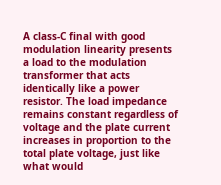A class-C final with good modulation linearity presents a load to the modulation transformer that acts identically like a power resistor. The load impedance remains constant regardless of voltage and the plate current increases in proportion to the total plate voltage, just like what would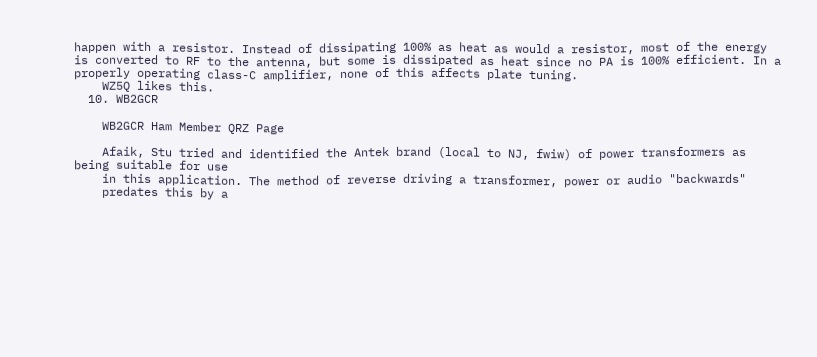happen with a resistor. Instead of dissipating 100% as heat as would a resistor, most of the energy is converted to RF to the antenna, but some is dissipated as heat since no PA is 100% efficient. In a properly operating class-C amplifier, none of this affects plate tuning.
    WZ5Q likes this.
  10. WB2GCR

    WB2GCR Ham Member QRZ Page

    Afaik, Stu tried and identified the Antek brand (local to NJ, fwiw) of power transformers as being suitable for use
    in this application. The method of reverse driving a transformer, power or audio "backwards"
    predates this by a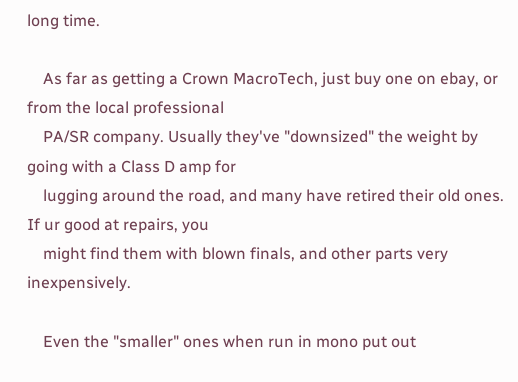long time.

    As far as getting a Crown MacroTech, just buy one on ebay, or from the local professional
    PA/SR company. Usually they've "downsized" the weight by going with a Class D amp for
    lugging around the road, and many have retired their old ones. If ur good at repairs, you
    might find them with blown finals, and other parts very inexpensively.

    Even the "smaller" ones when run in mono put out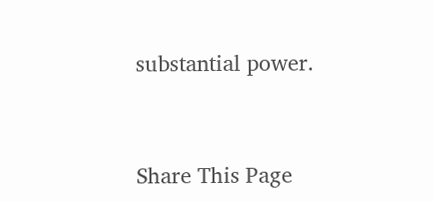substantial power.


Share This Page